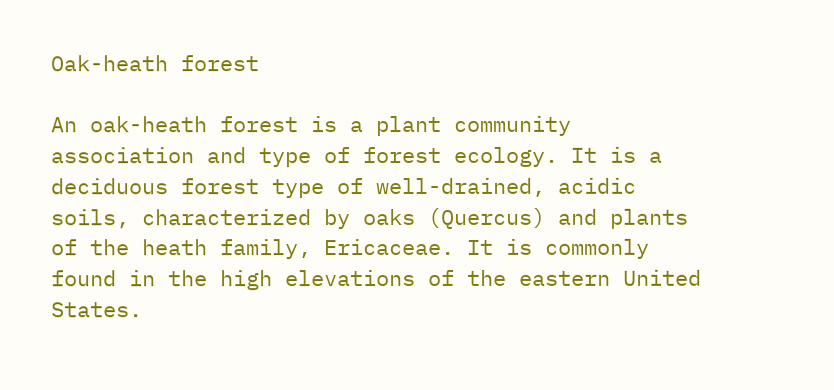Oak-heath forest

An oak-heath forest is a plant community association and type of forest ecology. It is a deciduous forest type of well-drained, acidic soils, characterized by oaks (Quercus) and plants of the heath family, Ericaceae. It is commonly found in the high elevations of the eastern United States.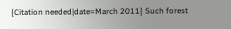{Citation needed|date=March 2011} Such forest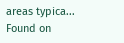areas typica...
Found on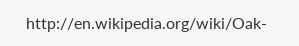http://en.wikipedia.org/wiki/Oak-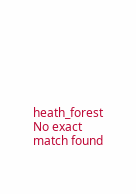heath_forest
No exact match found